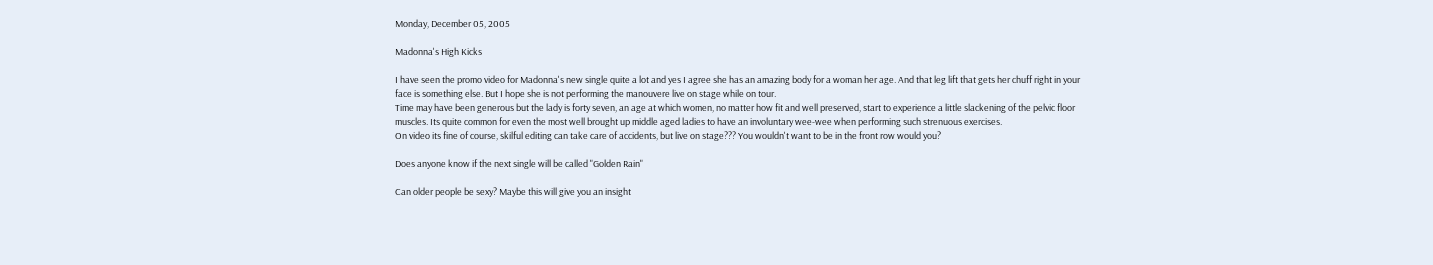Monday, December 05, 2005

Madonna's High Kicks

I have seen the promo video for Madonna's new single quite a lot and yes I agree she has an amazing body for a woman her age. And that leg lift that gets her chuff right in your face is something else. But I hope she is not performing the manouvere live on stage while on tour.
Time may have been generous but the lady is forty seven, an age at which women, no matter how fit and well preserved, start to experience a little slackening of the pelvic floor muscles. Its quite common for even the most well brought up middle aged ladies to have an involuntary wee-wee when performing such strenuous exercises.
On video its fine of course, skilful editing can take care of accidents, but live on stage??? You wouldn't want to be in the front row would you?

Does anyone know if the next single will be called "Golden Rain"

Can older people be sexy? Maybe this will give you an insight